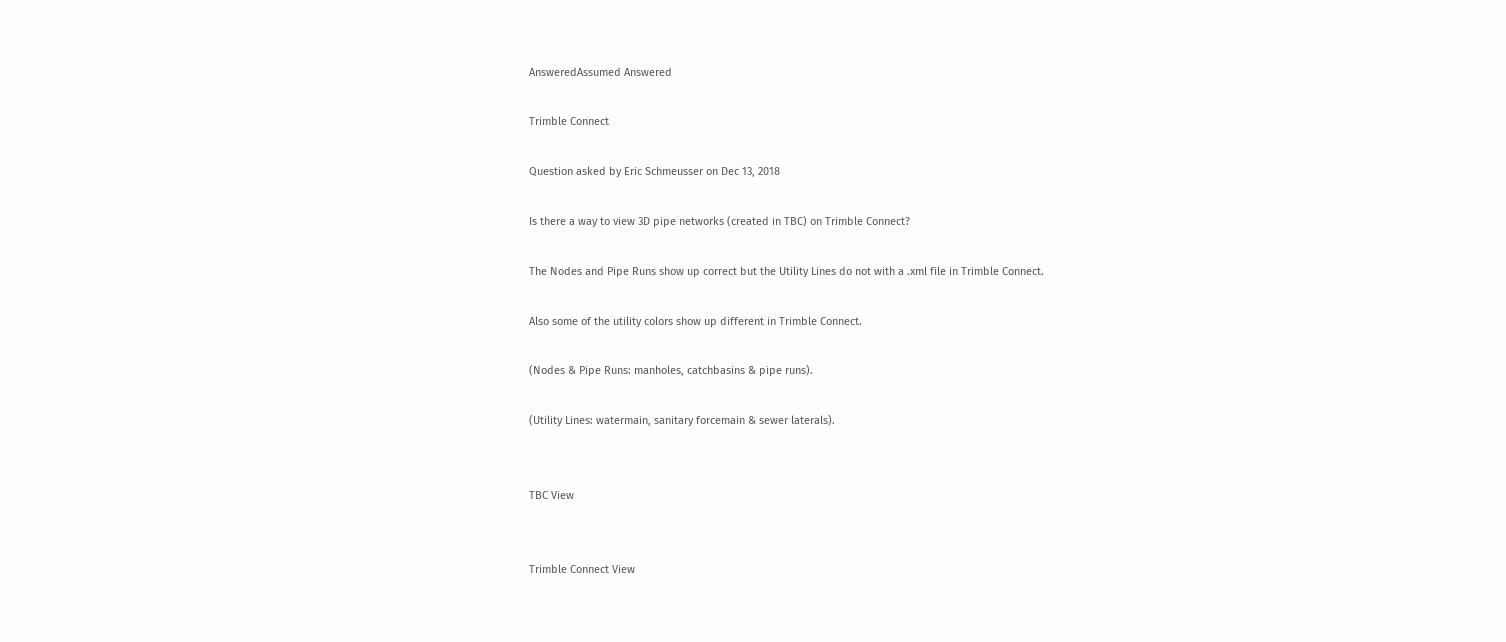AnsweredAssumed Answered

Trimble Connect

Question asked by Eric Schmeusser on Dec 13, 2018

Is there a way to view 3D pipe networks (created in TBC) on Trimble Connect?

The Nodes and Pipe Runs show up correct but the Utility Lines do not with a .xml file in Trimble Connect.

Also some of the utility colors show up different in Trimble Connect.

(Nodes & Pipe Runs: manholes, catchbasins & pipe runs).

(Utility Lines: watermain, sanitary forcemain & sewer laterals).


TBC View


Trimble Connect View